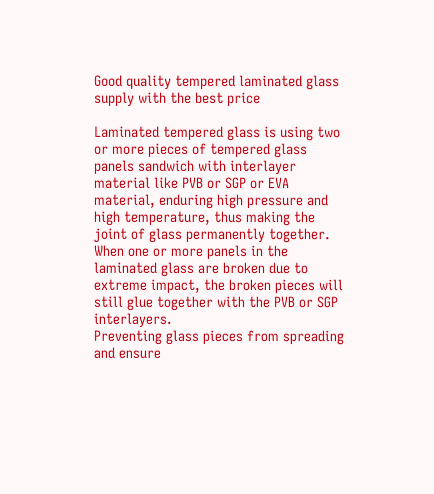Good quality tempered laminated glass supply with the best price

Laminated tempered glass is using two or more pieces of tempered glass panels sandwich with interlayer material like PVB or SGP or EVA material, enduring high pressure and high temperature, thus making the joint of glass permanently together. When one or more panels in the laminated glass are broken due to extreme impact, the broken pieces will still glue together with the PVB or SGP interlayers.
Preventing glass pieces from spreading and ensure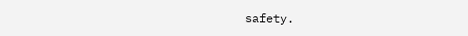safety.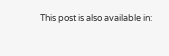This post is also available in: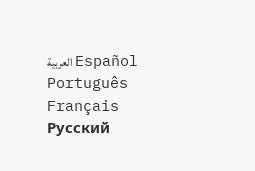العربية Español Português Français Русский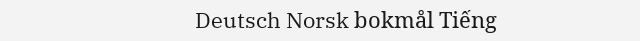Deutsch Norsk bokmål Tiếng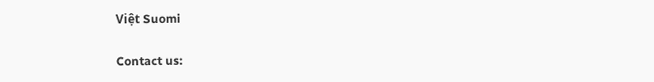Việt Suomi

Contact us: